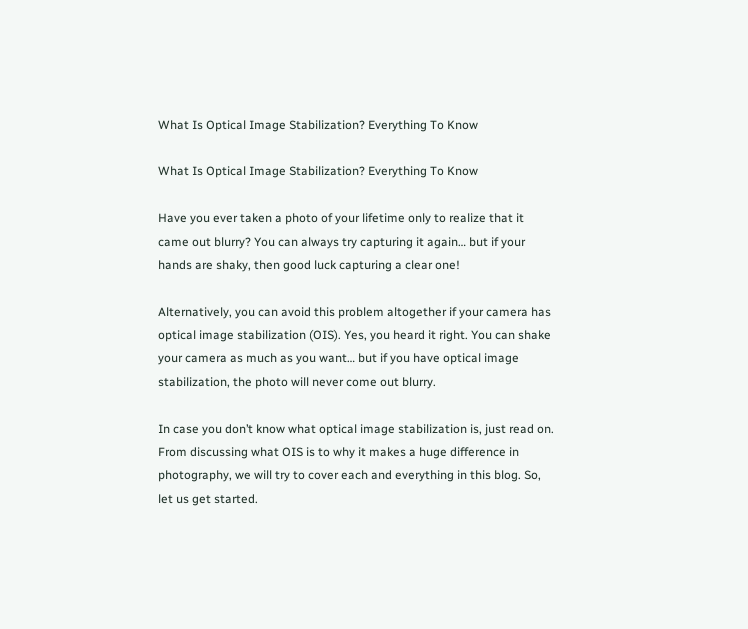What Is Optical Image Stabilization? Everything To Know

What Is Optical Image Stabilization? Everything To Know

Have you ever taken a photo of your lifetime only to realize that it came out blurry? You can always try capturing it again… but if your hands are shaky, then good luck capturing a clear one!

Alternatively, you can avoid this problem altogether if your camera has optical image stabilization (OIS). Yes, you heard it right. You can shake your camera as much as you want… but if you have optical image stabilization, the photo will never come out blurry.

In case you don’t know what optical image stabilization is, just read on. From discussing what OIS is to why it makes a huge difference in photography, we will try to cover each and everything in this blog. So, let us get started.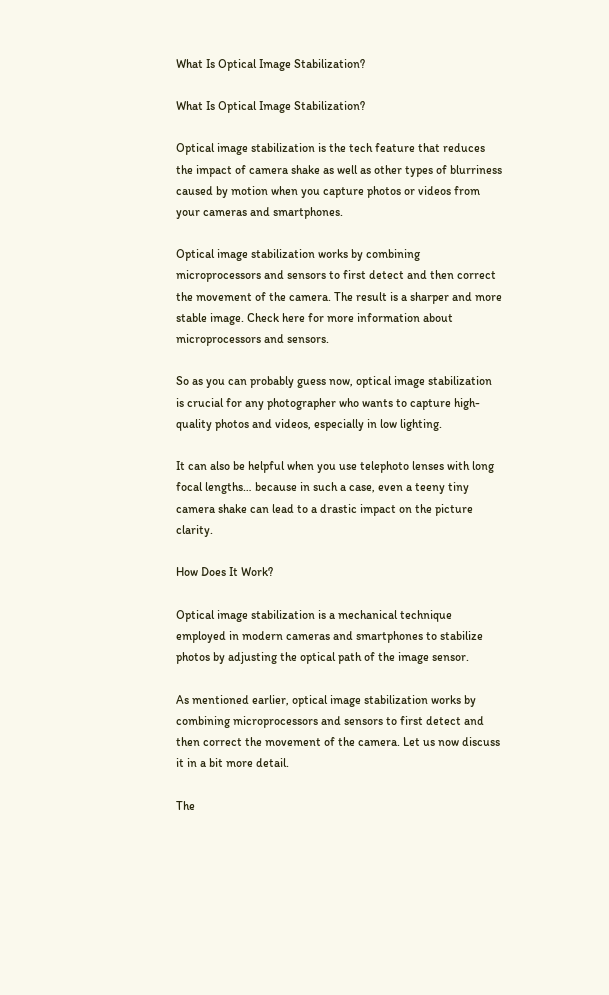What Is Optical Image Stabilization?

What Is Optical Image Stabilization?

Optical image stabilization is the tech feature that reduces the impact of camera shake as well as other types of blurriness caused by motion when you capture photos or videos from your cameras and smartphones.

Optical image stabilization works by combining microprocessors and sensors to first detect and then correct the movement of the camera. The result is a sharper and more stable image. Check here for more information about microprocessors and sensors.

So as you can probably guess now, optical image stabilization is crucial for any photographer who wants to capture high-quality photos and videos, especially in low lighting.

It can also be helpful when you use telephoto lenses with long focal lengths… because in such a case, even a teeny tiny camera shake can lead to a drastic impact on the picture clarity.

How Does It Work?

Optical image stabilization is a mechanical technique employed in modern cameras and smartphones to stabilize photos by adjusting the optical path of the image sensor.

As mentioned earlier, optical image stabilization works by combining microprocessors and sensors to first detect and then correct the movement of the camera. Let us now discuss it in a bit more detail.

The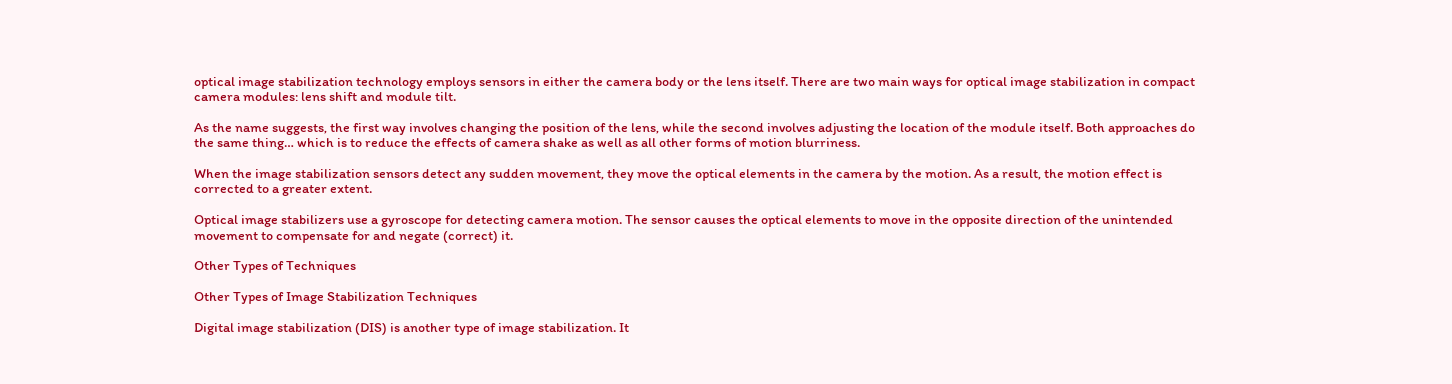optical image stabilization technology employs sensors in either the camera body or the lens itself. There are two main ways for optical image stabilization in compact camera modules: lens shift and module tilt.

As the name suggests, the first way involves changing the position of the lens, while the second involves adjusting the location of the module itself. Both approaches do the same thing… which is to reduce the effects of camera shake as well as all other forms of motion blurriness.

When the image stabilization sensors detect any sudden movement, they move the optical elements in the camera by the motion. As a result, the motion effect is corrected to a greater extent.

Optical image stabilizers use a gyroscope for detecting camera motion. The sensor causes the optical elements to move in the opposite direction of the unintended movement to compensate for and negate (correct) it.

Other Types of Techniques

Other Types of Image Stabilization Techniques

Digital image stabilization (DIS) is another type of image stabilization. It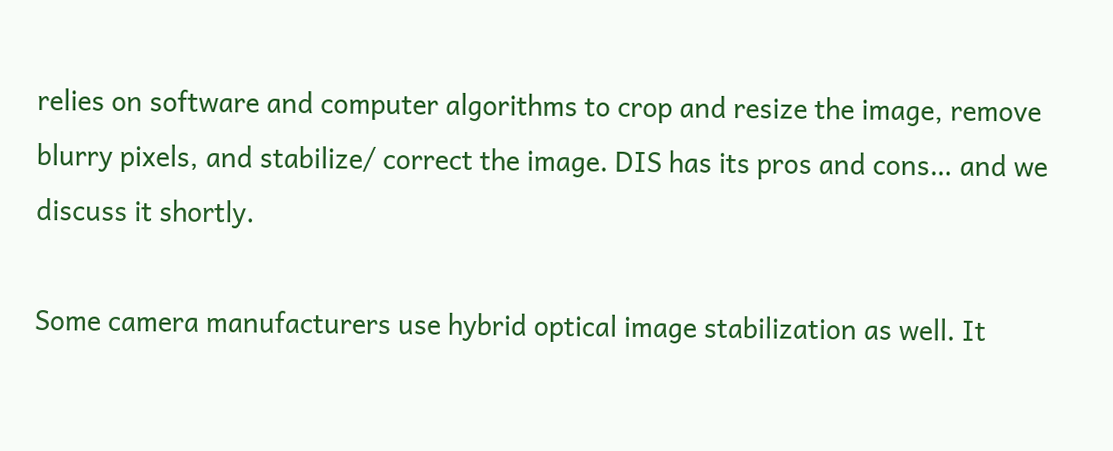relies on software and computer algorithms to crop and resize the image, remove blurry pixels, and stabilize/ correct the image. DIS has its pros and cons… and we discuss it shortly.

Some camera manufacturers use hybrid optical image stabilization as well. It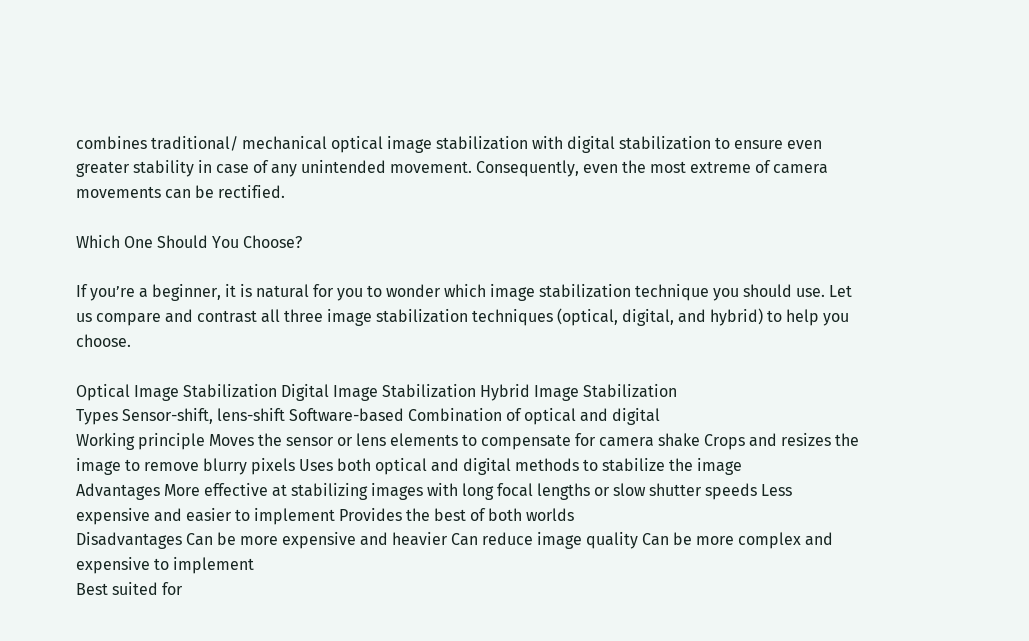combines traditional/ mechanical optical image stabilization with digital stabilization to ensure even greater stability in case of any unintended movement. Consequently, even the most extreme of camera movements can be rectified.

Which One Should You Choose?

If you’re a beginner, it is natural for you to wonder which image stabilization technique you should use. Let us compare and contrast all three image stabilization techniques (optical, digital, and hybrid) to help you choose.

Optical Image Stabilization Digital Image Stabilization Hybrid Image Stabilization
Types Sensor-shift, lens-shift Software-based Combination of optical and digital
Working principle Moves the sensor or lens elements to compensate for camera shake Crops and resizes the image to remove blurry pixels Uses both optical and digital methods to stabilize the image
Advantages More effective at stabilizing images with long focal lengths or slow shutter speeds Less expensive and easier to implement Provides the best of both worlds
Disadvantages Can be more expensive and heavier Can reduce image quality Can be more complex and expensive to implement
Best suited for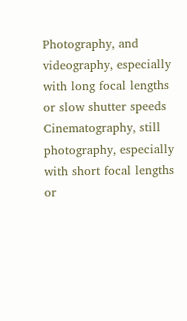Photography, and videography, especially with long focal lengths or slow shutter speeds Cinematography, still photography, especially with short focal lengths or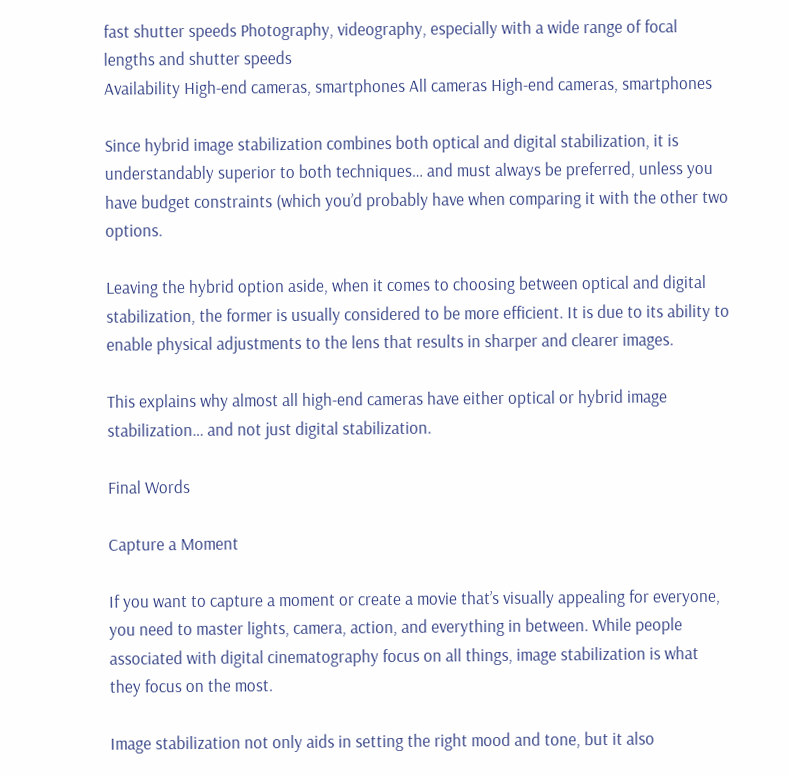fast shutter speeds Photography, videography, especially with a wide range of focal lengths and shutter speeds
Availability High-end cameras, smartphones All cameras High-end cameras, smartphones

Since hybrid image stabilization combines both optical and digital stabilization, it is understandably superior to both techniques… and must always be preferred, unless you have budget constraints (which you’d probably have when comparing it with the other two options.

Leaving the hybrid option aside, when it comes to choosing between optical and digital stabilization, the former is usually considered to be more efficient. It is due to its ability to enable physical adjustments to the lens that results in sharper and clearer images.

This explains why almost all high-end cameras have either optical or hybrid image stabilization… and not just digital stabilization.

Final Words

Capture a Moment

If you want to capture a moment or create a movie that’s visually appealing for everyone, you need to master lights, camera, action, and everything in between. While people associated with digital cinematography focus on all things, image stabilization is what they focus on the most.

Image stabilization not only aids in setting the right mood and tone, but it also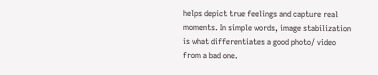helps depict true feelings and capture real moments. In simple words, image stabilization is what differentiates a good photo/ video from a bad one.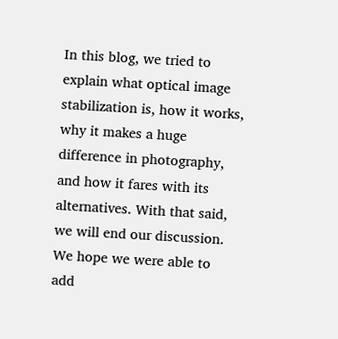In this blog, we tried to explain what optical image stabilization is, how it works, why it makes a huge difference in photography, and how it fares with its alternatives. With that said, we will end our discussion. We hope we were able to add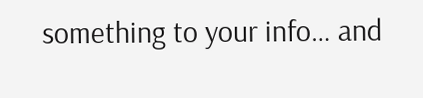something to your info… and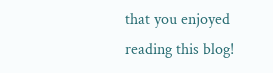that you enjoyed reading this blog!